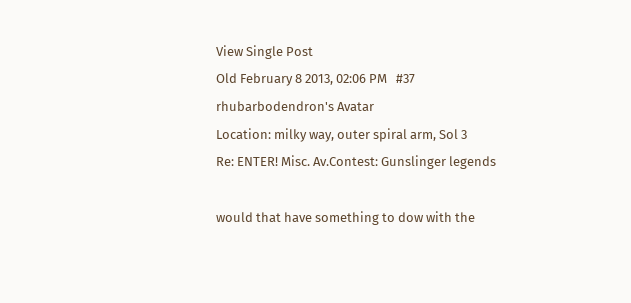View Single Post
Old February 8 2013, 02:06 PM   #37
rhubarbodendron's Avatar
Location: milky way, outer spiral arm, Sol 3
Re: ENTER! Misc. Av.Contest: Gunslinger legends

would that have something to dow with the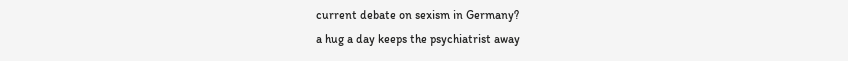current debate on sexism in Germany?
a hug a day keeps the psychiatrist away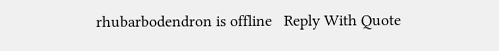rhubarbodendron is offline   Reply With Quote